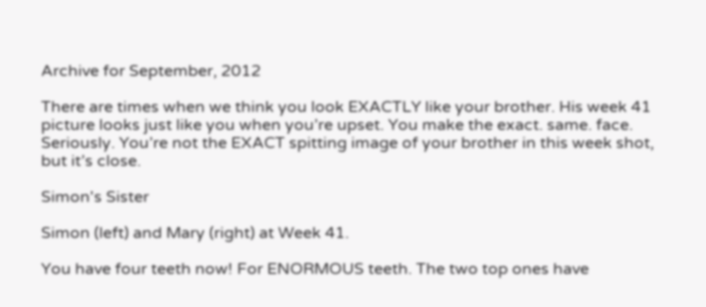Archive for September, 2012

There are times when we think you look EXACTLY like your brother. His week 41 picture looks just like you when you’re upset. You make the exact. same. face. Seriously. You’re not the EXACT spitting image of your brother in this week shot, but it’s close.

Simon's Sister

Simon (left) and Mary (right) at Week 41.

You have four teeth now! For ENORMOUS teeth. The two top ones have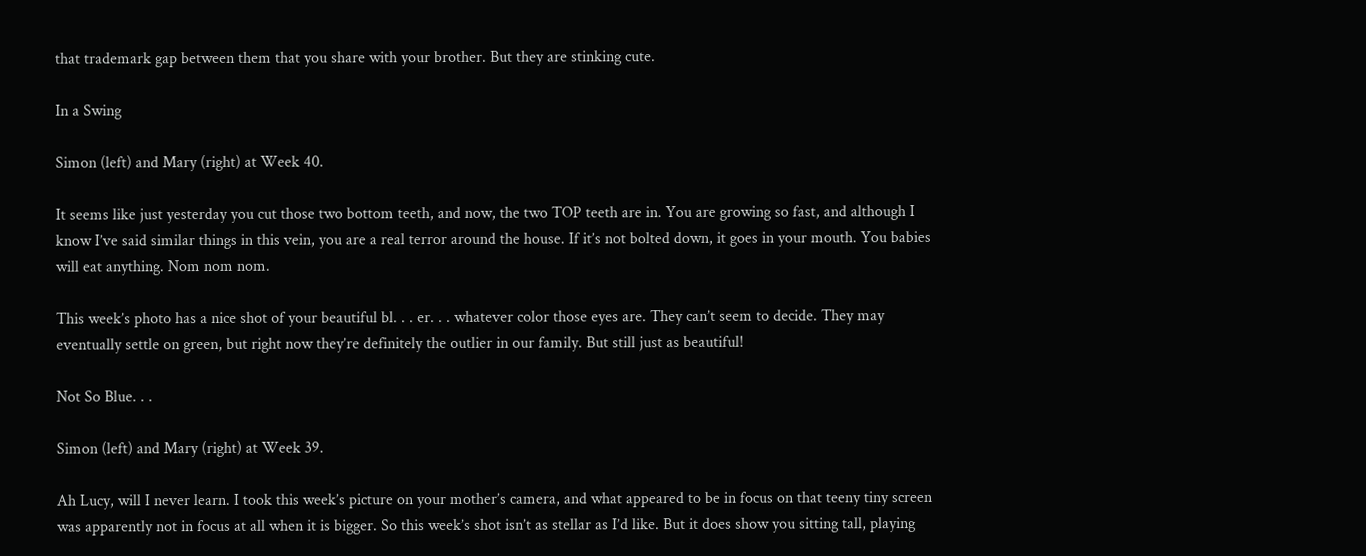that trademark gap between them that you share with your brother. But they are stinking cute.

In a Swing

Simon (left) and Mary (right) at Week 40.

It seems like just yesterday you cut those two bottom teeth, and now, the two TOP teeth are in. You are growing so fast, and although I know I’ve said similar things in this vein, you are a real terror around the house. If it’s not bolted down, it goes in your mouth. You babies will eat anything. Nom nom nom.

This week’s photo has a nice shot of your beautiful bl. . . er. . . whatever color those eyes are. They can’t seem to decide. They may eventually settle on green, but right now they’re definitely the outlier in our family. But still just as beautiful!

Not So Blue. . .

Simon (left) and Mary (right) at Week 39.

Ah Lucy, will I never learn. I took this week’s picture on your mother’s camera, and what appeared to be in focus on that teeny tiny screen was apparently not in focus at all when it is bigger. So this week’s shot isn’t as stellar as I’d like. But it does show you sitting tall, playing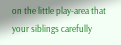on the little play-area that your siblings carefully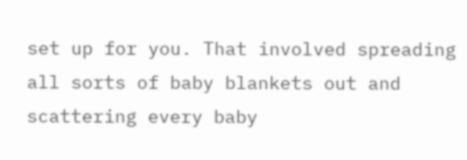set up for you. That involved spreading all sorts of baby blankets out and scattering every baby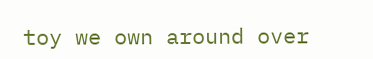toy we own around over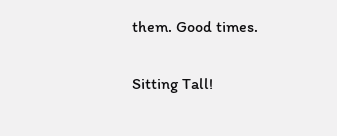them. Good times.

Sitting Tall!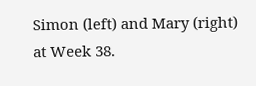Simon (left) and Mary (right) at Week 38.